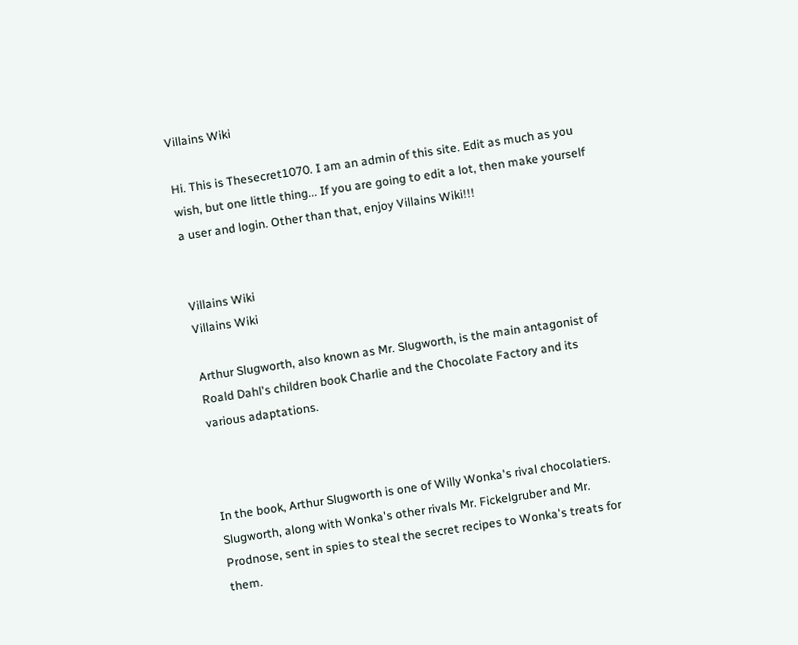Villains Wiki

Hi. This is Thesecret1070. I am an admin of this site. Edit as much as you wish, but one little thing... If you are going to edit a lot, then make yourself a user and login. Other than that, enjoy Villains Wiki!!!


Villains Wiki
Villains Wiki

Arthur Slugworth, also known as Mr. Slugworth, is the main antagonist of Roald Dahl's children book Charlie and the Chocolate Factory and its various adaptations.



In the book, Arthur Slugworth is one of Willy Wonka's rival chocolatiers. Slugworth, along with Wonka's other rivals Mr. Fickelgruber and Mr. Prodnose, sent in spies to steal the secret recipes to Wonka's treats for them.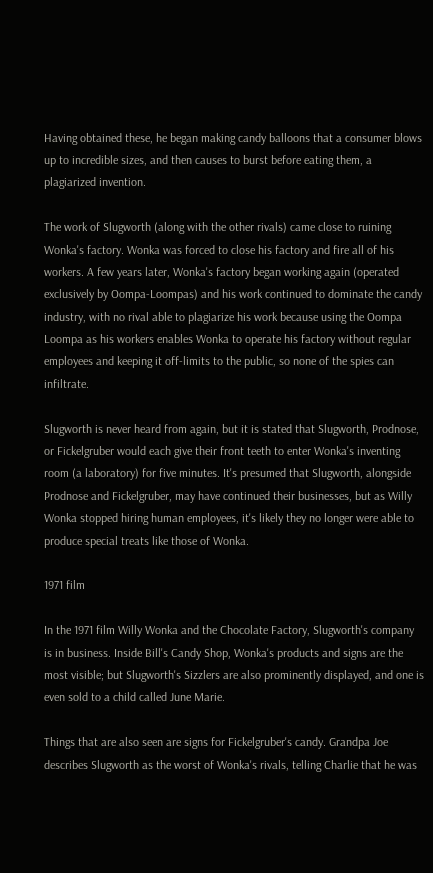Having obtained these, he began making candy balloons that a consumer blows up to incredible sizes, and then causes to burst before eating them, a plagiarized invention.

The work of Slugworth (along with the other rivals) came close to ruining Wonka's factory. Wonka was forced to close his factory and fire all of his workers. A few years later, Wonka's factory began working again (operated exclusively by Oompa-Loompas) and his work continued to dominate the candy industry, with no rival able to plagiarize his work because using the Oompa Loompa as his workers enables Wonka to operate his factory without regular employees and keeping it off-limits to the public, so none of the spies can infiltrate.

Slugworth is never heard from again, but it is stated that Slugworth, Prodnose, or Fickelgruber would each give their front teeth to enter Wonka's inventing room (a laboratory) for five minutes. It's presumed that Slugworth, alongside Prodnose and Fickelgruber, may have continued their businesses, but as Willy Wonka stopped hiring human employees, it's likely they no longer were able to produce special treats like those of Wonka.

1971 film

In the 1971 film Willy Wonka and the Chocolate Factory, Slugworth's company is in business. Inside Bill's Candy Shop, Wonka's products and signs are the most visible; but Slugworth's Sizzlers are also prominently displayed, and one is even sold to a child called June Marie.

Things that are also seen are signs for Fickelgruber's candy. Grandpa Joe describes Slugworth as the worst of Wonka's rivals, telling Charlie that he was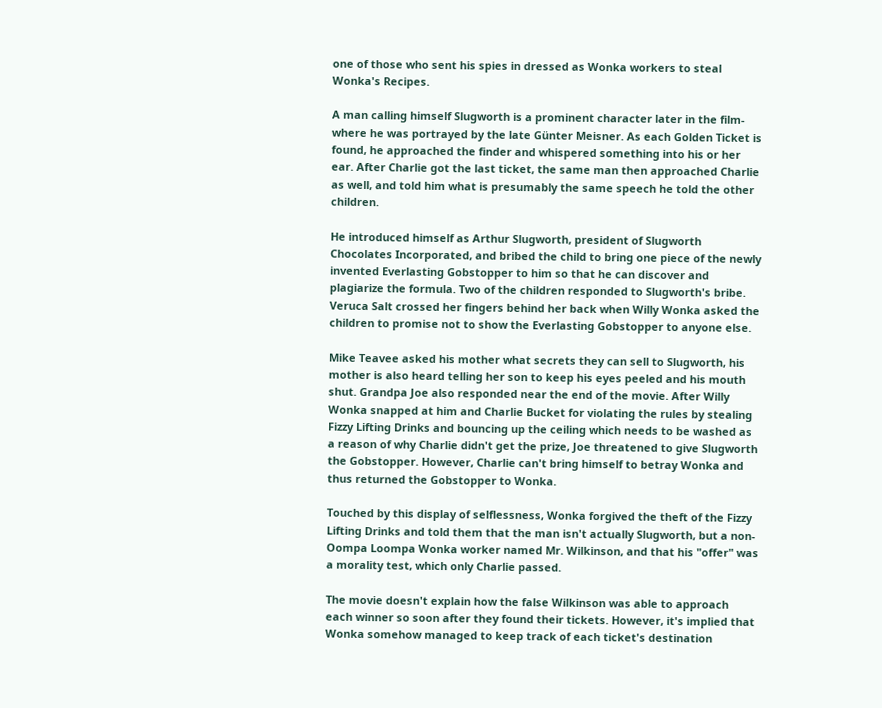one of those who sent his spies in dressed as Wonka workers to steal Wonka's Recipes.

A man calling himself Slugworth is a prominent character later in the film-where he was portrayed by the late Günter Meisner. As each Golden Ticket is found, he approached the finder and whispered something into his or her ear. After Charlie got the last ticket, the same man then approached Charlie as well, and told him what is presumably the same speech he told the other children.

He introduced himself as Arthur Slugworth, president of Slugworth Chocolates Incorporated, and bribed the child to bring one piece of the newly invented Everlasting Gobstopper to him so that he can discover and plagiarize the formula. Two of the children responded to Slugworth's bribe. Veruca Salt crossed her fingers behind her back when Willy Wonka asked the children to promise not to show the Everlasting Gobstopper to anyone else.

Mike Teavee asked his mother what secrets they can sell to Slugworth, his mother is also heard telling her son to keep his eyes peeled and his mouth shut. Grandpa Joe also responded near the end of the movie. After Willy Wonka snapped at him and Charlie Bucket for violating the rules by stealing Fizzy Lifting Drinks and bouncing up the ceiling which needs to be washed as a reason of why Charlie didn't get the prize, Joe threatened to give Slugworth the Gobstopper. However, Charlie can't bring himself to betray Wonka and thus returned the Gobstopper to Wonka.

Touched by this display of selflessness, Wonka forgived the theft of the Fizzy Lifting Drinks and told them that the man isn't actually Slugworth, but a non-Oompa Loompa Wonka worker named Mr. Wilkinson, and that his "offer" was a morality test, which only Charlie passed.

The movie doesn't explain how the false Wilkinson was able to approach each winner so soon after they found their tickets. However, it's implied that Wonka somehow managed to keep track of each ticket's destination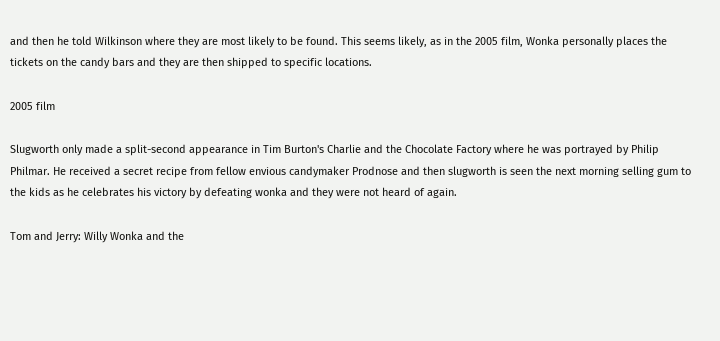and then he told Wilkinson where they are most likely to be found. This seems likely, as in the 2005 film, Wonka personally places the tickets on the candy bars and they are then shipped to specific locations.

2005 film

Slugworth only made a split-second appearance in Tim Burton's Charlie and the Chocolate Factory where he was portrayed by Philip Philmar. He received a secret recipe from fellow envious candymaker Prodnose and then slugworth is seen the next morning selling gum to the kids as he celebrates his victory by defeating wonka and they were not heard of again.

Tom and Jerry: Willy Wonka and the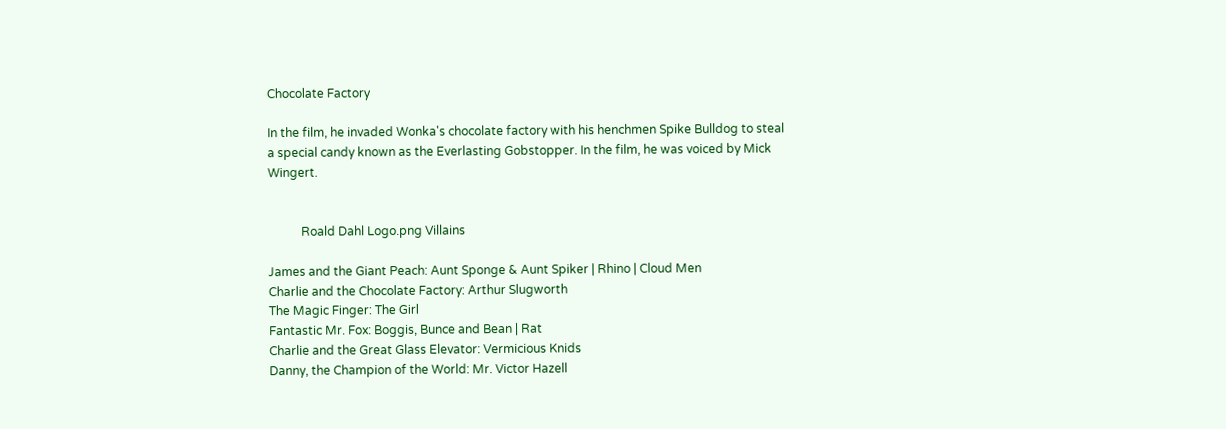Chocolate Factory

In the film, he invaded Wonka's chocolate factory with his henchmen Spike Bulldog to steal a special candy known as the Everlasting Gobstopper. In the film, he was voiced by Mick Wingert.


           Roald Dahl Logo.png Villains

James and the Giant Peach: Aunt Sponge & Aunt Spiker | Rhino | Cloud Men
Charlie and the Chocolate Factory: Arthur Slugworth
The Magic Finger: The Girl
Fantastic Mr. Fox: Boggis, Bunce and Bean | Rat
Charlie and the Great Glass Elevator: Vermicious Knids
Danny, the Champion of the World: Mr. Victor Hazell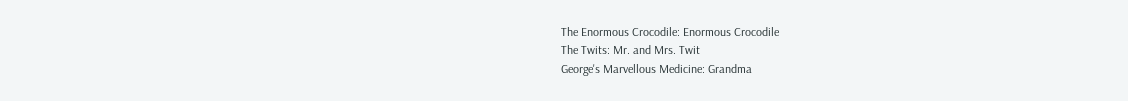The Enormous Crocodile: Enormous Crocodile
The Twits: Mr. and Mrs. Twit
George's Marvellous Medicine: Grandma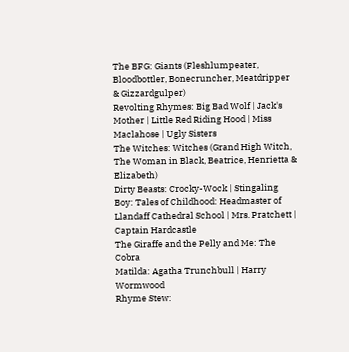The BFG: Giants (Fleshlumpeater, Bloodbottler, Bonecruncher, Meatdripper & Gizzardgulper)
Revolting Rhymes: Big Bad Wolf | Jack's Mother | Little Red Riding Hood | Miss Maclahose | Ugly Sisters
The Witches: Witches (Grand High Witch, The Woman in Black, Beatrice, Henrietta & Elizabeth)
Dirty Beasts: Crocky-Wock | Stingaling
Boy: Tales of Childhood: Headmaster of Llandaff Cathedral School | Mrs. Pratchett | Captain Hardcastle
The Giraffe and the Pelly and Me: The Cobra
Matilda: Agatha Trunchbull | Harry Wormwood
Rhyme Stew: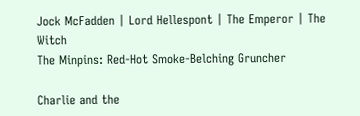Jock McFadden | Lord Hellespont | The Emperor | The Witch
The Minpins: Red-Hot Smoke-Belching Gruncher

Charlie and the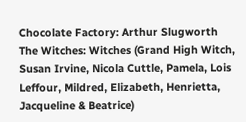Chocolate Factory: Arthur Slugworth
The Witches: Witches (Grand High Witch, Susan Irvine, Nicola Cuttle, Pamela, Lois Leffour, Mildred, Elizabeth, Henrietta, Jacqueline & Beatrice)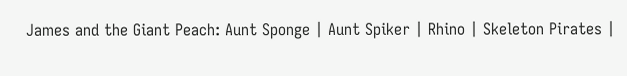James and the Giant Peach: Aunt Sponge | Aunt Spiker | Rhino | Skeleton Pirates |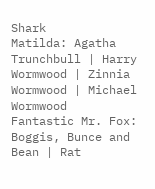Shark
Matilda: Agatha Trunchbull | Harry Wormwood | Zinnia Wormwood | Michael Wormwood
Fantastic Mr. Fox: Boggis, Bunce and Bean | Rat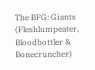The BFG: Giants (Fleshlumpeater, Bloodbottler & Bonecruncher)